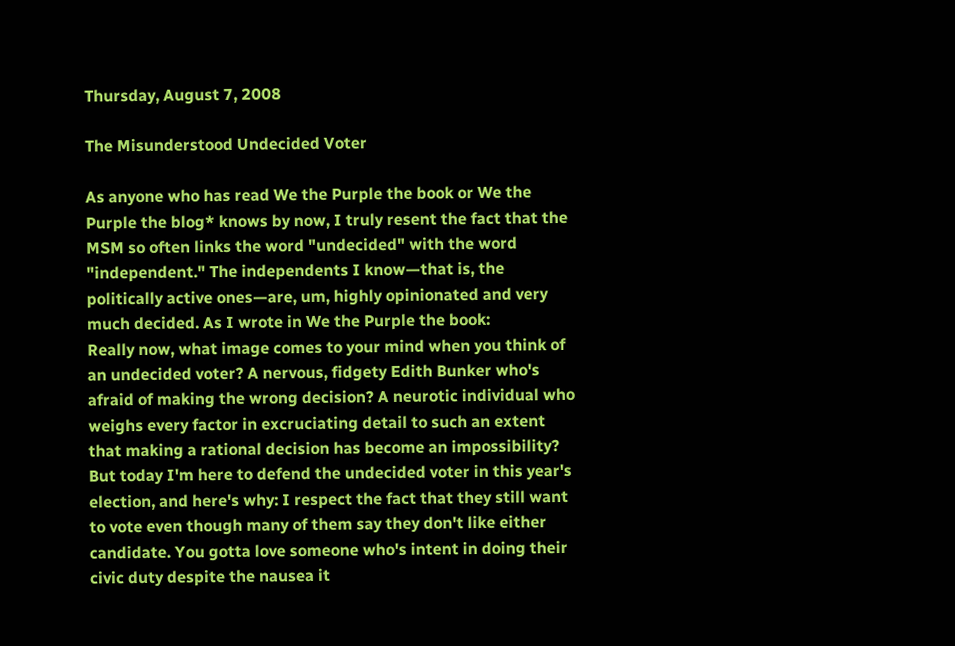Thursday, August 7, 2008

The Misunderstood Undecided Voter

As anyone who has read We the Purple the book or We the Purple the blog* knows by now, I truly resent the fact that the MSM so often links the word "undecided" with the word "independent." The independents I know—that is, the politically active ones—are, um, highly opinionated and very much decided. As I wrote in We the Purple the book:
Really now, what image comes to your mind when you think of an undecided voter? A nervous, fidgety Edith Bunker who's afraid of making the wrong decision? A neurotic individual who weighs every factor in excruciating detail to such an extent that making a rational decision has become an impossibility?
But today I'm here to defend the undecided voter in this year's election, and here's why: I respect the fact that they still want to vote even though many of them say they don't like either candidate. You gotta love someone who's intent in doing their civic duty despite the nausea it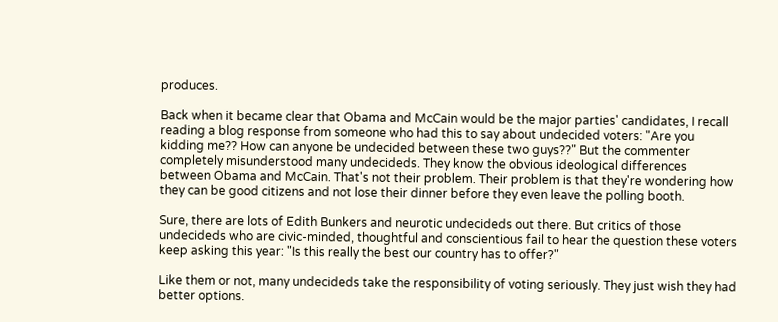produces.

Back when it became clear that Obama and McCain would be the major parties' candidates, I recall reading a blog response from someone who had this to say about undecided voters: "Are you kidding me?? How can anyone be undecided between these two guys??" But the commenter completely misunderstood many undecideds. They know the obvious ideological differences between Obama and McCain. That's not their problem. Their problem is that they're wondering how they can be good citizens and not lose their dinner before they even leave the polling booth.

Sure, there are lots of Edith Bunkers and neurotic undecideds out there. But critics of those undecideds who are civic-minded, thoughtful and conscientious fail to hear the question these voters keep asking this year: "Is this really the best our country has to offer?"

Like them or not, many undecideds take the responsibility of voting seriously. They just wish they had better options.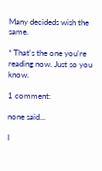Many decideds wish the same.

* That's the one you're reading now. Just so you know.

1 comment:

none said...

I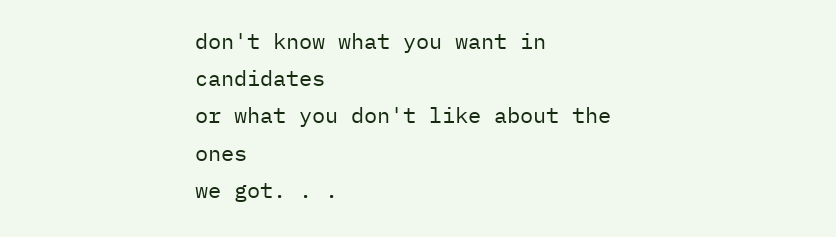don't know what you want in candidates
or what you don't like about the ones
we got. . .